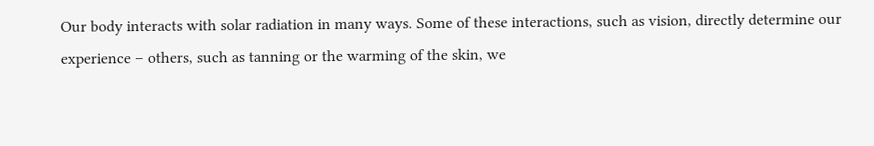Our body interacts with solar radiation in many ways. Some of these interactions, such as vision, directly determine our experience – others, such as tanning or the warming of the skin, we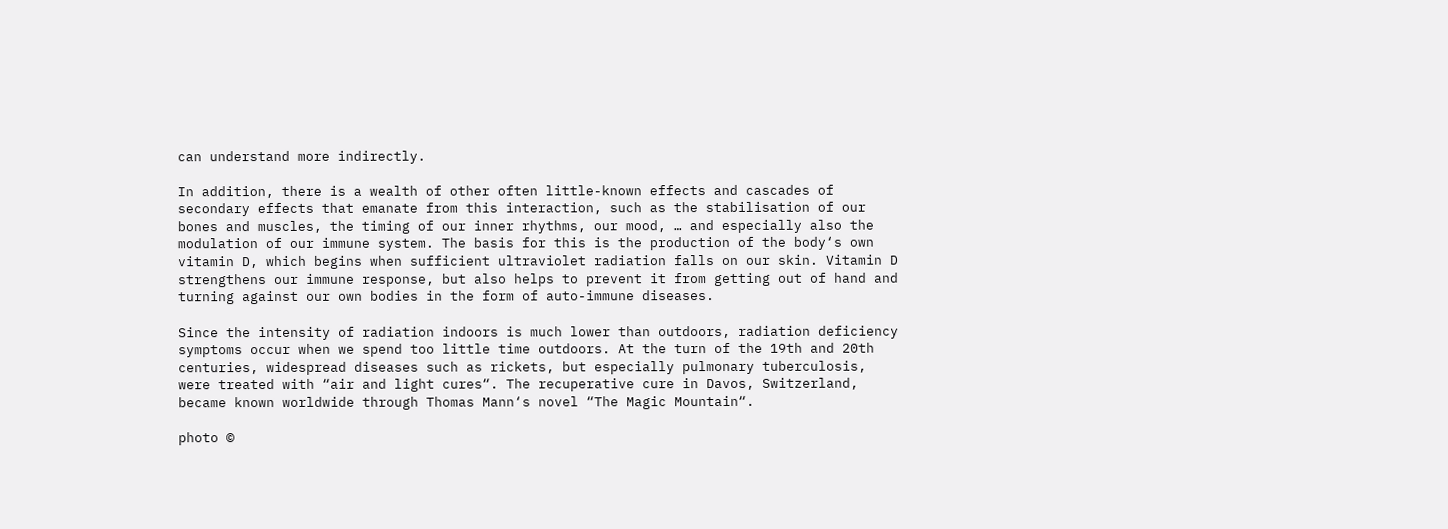can understand more indirectly.

In addition, there is a wealth of other often little-known effects and cascades of secondary effects that emanate from this interaction, such as the stabilisation of our bones and muscles, the timing of our inner rhythms, our mood, … and especially also the modulation of our immune system. The basis for this is the production of the body‘s own vitamin D, which begins when sufficient ultraviolet radiation falls on our skin. Vitamin D strengthens our immune response, but also helps to prevent it from getting out of hand and turning against our own bodies in the form of auto-immune diseases.

Since the intensity of radiation indoors is much lower than outdoors, radiation deficiency symptoms occur when we spend too little time outdoors. At the turn of the 19th and 20th centuries, widespread diseases such as rickets, but especially pulmonary tuberculosis, were treated with “air and light cures“. The recuperative cure in Davos, Switzerland, became known worldwide through Thomas Mann‘s novel “The Magic Mountain“.

photo ©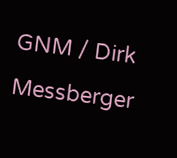GNM / Dirk Messberger